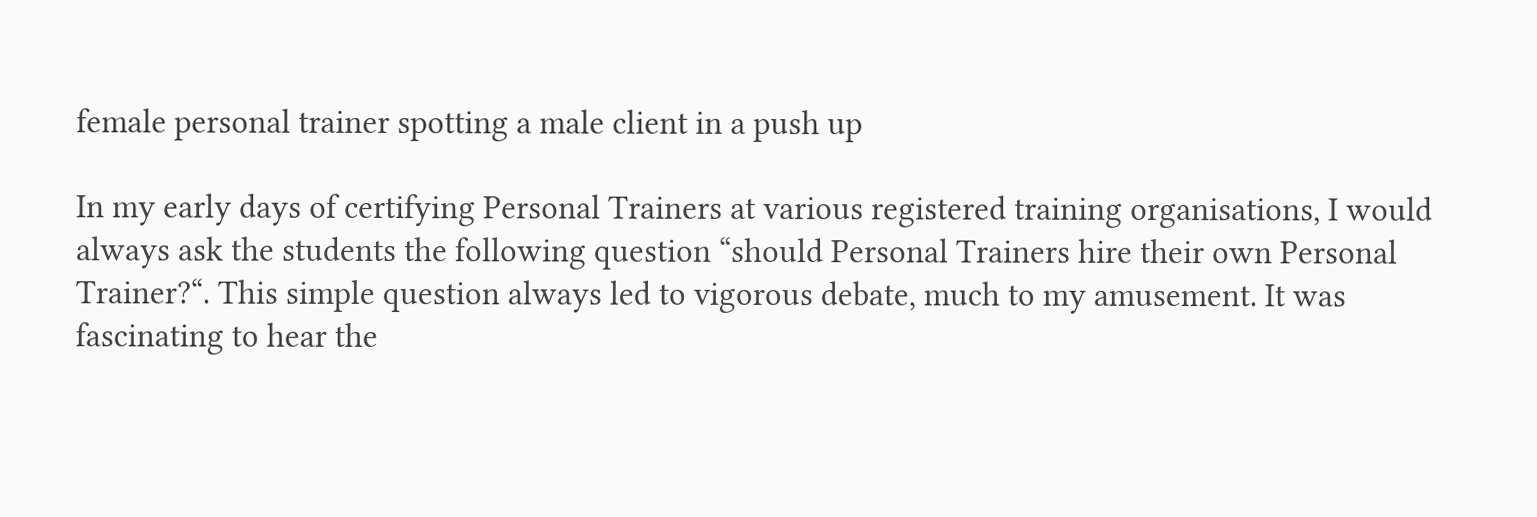female personal trainer spotting a male client in a push up

In my early days of certifying Personal Trainers at various registered training organisations, I would always ask the students the following question “should Personal Trainers hire their own Personal Trainer?“. This simple question always led to vigorous debate, much to my amusement. It was fascinating to hear the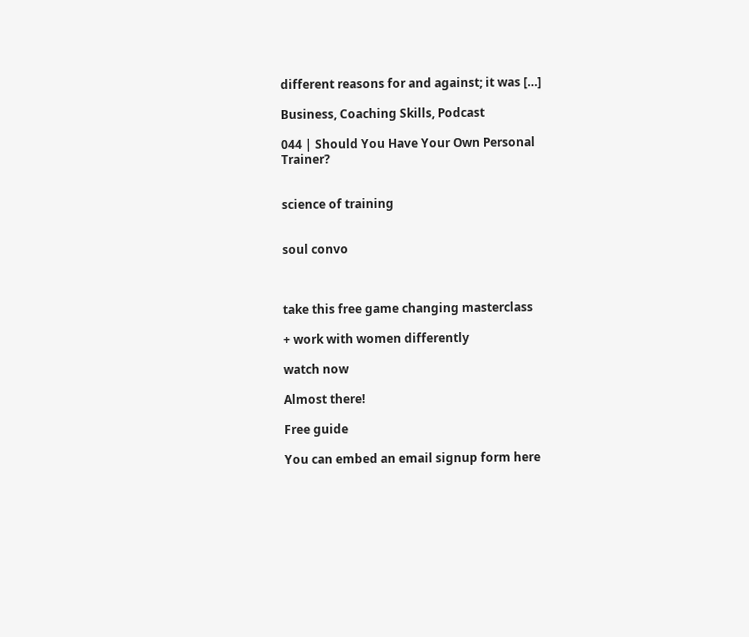different reasons for and against; it was […]

Business, Coaching Skills, Podcast

044 | Should You Have Your Own Personal Trainer?


science of training


soul convo



take this free game changing masterclass

+ work with women differently

watch now

Almost there!

Free guide

You can embed an email signup form here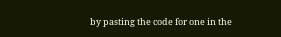by pasting the code for one in the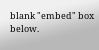blank "embed" box below.